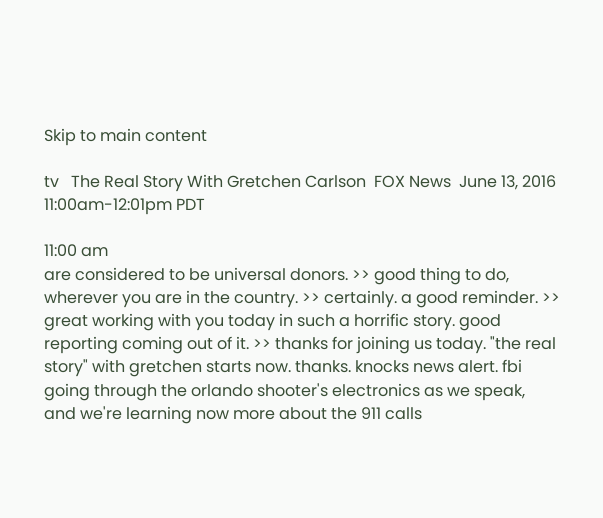Skip to main content

tv   The Real Story With Gretchen Carlson  FOX News  June 13, 2016 11:00am-12:01pm PDT

11:00 am
are considered to be universal donors. >> good thing to do, wherever you are in the country. >> certainly. a good reminder. >> great working with you today in such a horrific story. good reporting coming out of it. >> thanks for joining us today. "the real story" with gretchen starts now. thanks. knocks news alert. fbi going through the orlando shooter's electronics as we speak, and we're learning now more about the 911 calls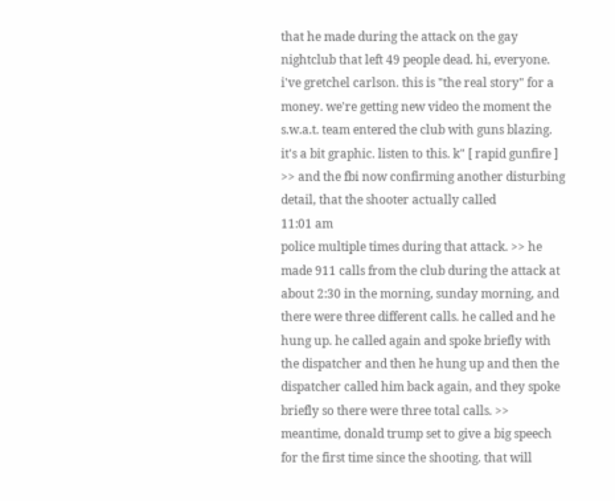that he made during the attack on the gay nightclub that left 49 people dead. hi, everyone. i've gretchel carlson. this is "the real story" for a money. we're getting new video the moment the s.w.a.t. team entered the club with guns blazing. it's a bit graphic. listen to this. k" [ rapid gunfire ] >> and the fbi now confirming another disturbing detail, that the shooter actually called
11:01 am
police multiple times during that attack. >> he made 911 calls from the club during the attack at about 2:30 in the morning, sunday morning, and there were three different calls. he called and he hung up. he called again and spoke briefly with the dispatcher and then he hung up and then the dispatcher called him back again, and they spoke briefly so there were three total calls. >> meantime, donald trump set to give a big speech for the first time since the shooting. that will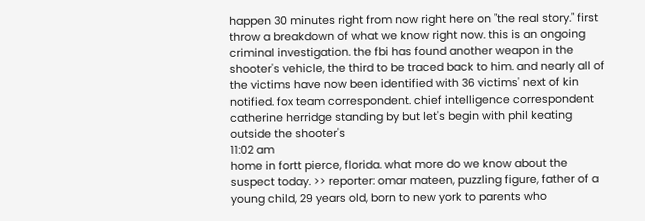happen 30 minutes right from now right here on "the real story." first throw a breakdown of what we know right now. this is an ongoing criminal investigation. the fbi has found another weapon in the shooter's vehicle, the third to be traced back to him. and nearly all of the victims have now been identified with 36 victims' next of kin notified. fox team correspondent. chief intelligence correspondent catherine herridge standing by but let's begin with phil keating outside the shooter's
11:02 am
home in fortt pierce, florida. what more do we know about the suspect today. >> reporter: omar mateen, puzzling figure, father of a young child, 29 years old, born to new york to parents who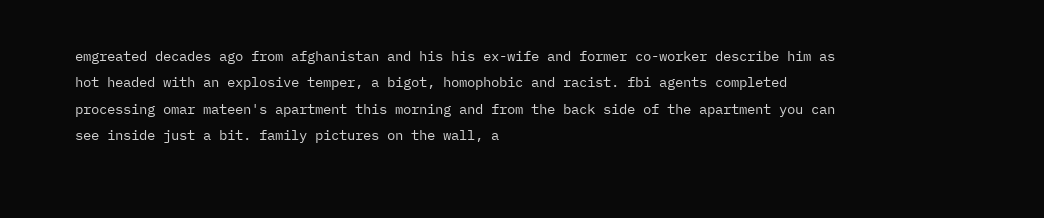emgreated decades ago from afghanistan and his his ex-wife and former co-worker describe him as hot headed with an explosive temper, a bigot, homophobic and racist. fbi agents completed processing omar mateen's apartment this morning and from the back side of the apartment you can see inside just a bit. family pictures on the wall, a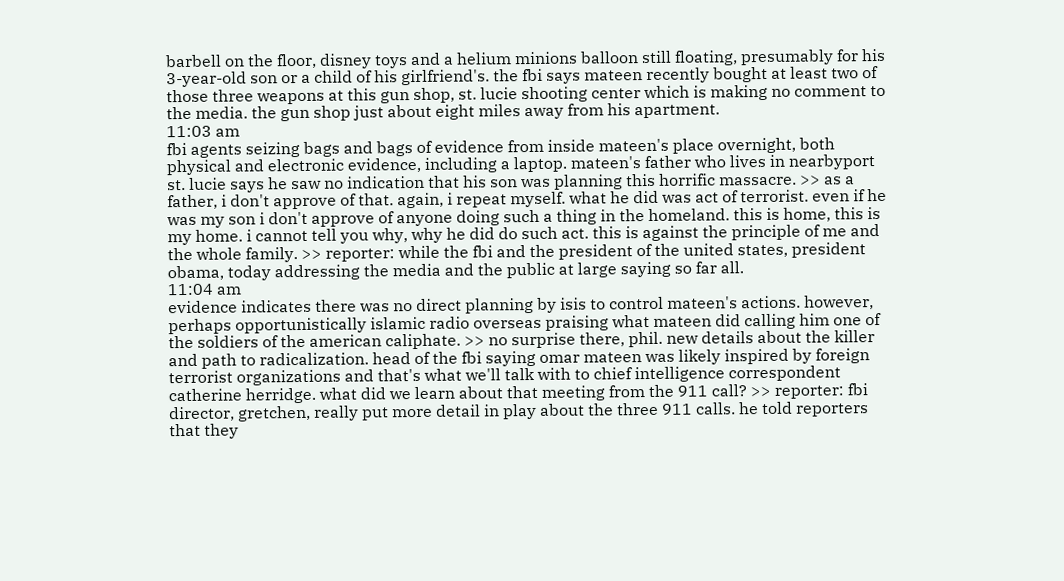barbell on the floor, disney toys and a helium minions balloon still floating, presumably for his 3-year-old son or a child of his girlfriend's. the fbi says mateen recently bought at least two of those three weapons at this gun shop, st. lucie shooting center which is making no comment to the media. the gun shop just about eight miles away from his apartment.
11:03 am
fbi agents seizing bags and bags of evidence from inside mateen's place overnight, both physical and electronic evidence, including a laptop. mateen's father who lives in nearbyport st. lucie says he saw no indication that his son was planning this horrific massacre. >> as a father, i don't approve of that. again, i repeat myself. what he did was act of terrorist. even if he was my son i don't approve of anyone doing such a thing in the homeland. this is home, this is my home. i cannot tell you why, why he did do such act. this is against the principle of me and the whole family. >> reporter: while the fbi and the president of the united states, president obama, today addressing the media and the public at large saying so far all.
11:04 am
evidence indicates there was no direct planning by isis to control mateen's actions. however, perhaps opportunistically islamic radio overseas praising what mateen did calling him one of the soldiers of the american caliphate. >> no surprise there, phil. new details about the killer and path to radicalization. head of the fbi saying omar mateen was likely inspired by foreign terrorist organizations and that's what we'll talk with to chief intelligence correspondent catherine herridge. what did we learn about that meeting from the 911 call? >> reporter: fbi director, gretchen, really put more detail in play about the three 911 calls. he told reporters that they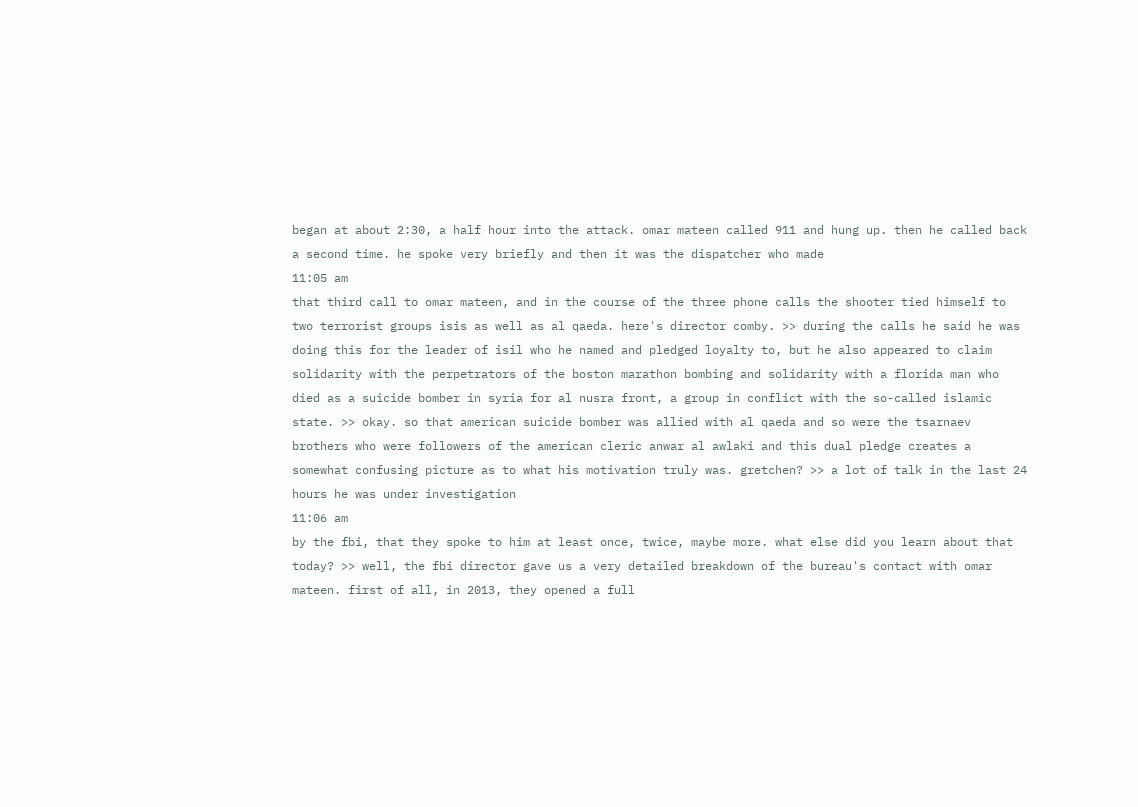began at about 2:30, a half hour into the attack. omar mateen called 911 and hung up. then he called back a second time. he spoke very briefly and then it was the dispatcher who made
11:05 am
that third call to omar mateen, and in the course of the three phone calls the shooter tied himself to two terrorist groups isis as well as al qaeda. here's director comby. >> during the calls he said he was doing this for the leader of isil who he named and pledged loyalty to, but he also appeared to claim solidarity with the perpetrators of the boston marathon bombing and solidarity with a florida man who died as a suicide bomber in syria for al nusra front, a group in conflict with the so-called islamic state. >> okay. so that american suicide bomber was allied with al qaeda and so were the tsarnaev brothers who were followers of the american cleric anwar al awlaki and this dual pledge creates a somewhat confusing picture as to what his motivation truly was. gretchen? >> a lot of talk in the last 24 hours he was under investigation
11:06 am
by the fbi, that they spoke to him at least once, twice, maybe more. what else did you learn about that today? >> well, the fbi director gave us a very detailed breakdown of the bureau's contact with omar mateen. first of all, in 2013, they opened a full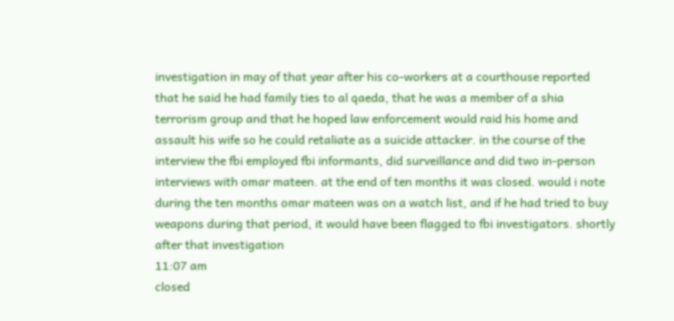investigation in may of that year after his co-workers at a courthouse reported that he said he had family ties to al qaeda, that he was a member of a shia terrorism group and that he hoped law enforcement would raid his home and assault his wife so he could retaliate as a suicide attacker. in the course of the interview the fbi employed fbi informants, did surveillance and did two in-person interviews with omar mateen. at the end of ten months it was closed. would i note during the ten months omar mateen was on a watch list, and if he had tried to buy weapons during that period, it would have been flagged to fbi investigators. shortly after that investigation
11:07 am
closed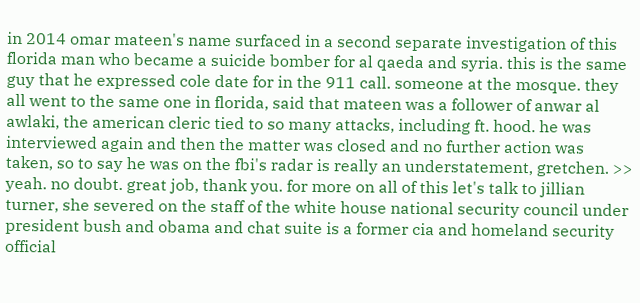in 2014 omar mateen's name surfaced in a second separate investigation of this florida man who became a suicide bomber for al qaeda and syria. this is the same guy that he expressed cole date for in the 911 call. someone at the mosque. they all went to the same one in florida, said that mateen was a follower of anwar al awlaki, the american cleric tied to so many attacks, including ft. hood. he was interviewed again and then the matter was closed and no further action was taken, so to say he was on the fbi's radar is really an understatement, gretchen. >> yeah. no doubt. great job, thank you. for more on all of this let's talk to jillian turner, she severed on the staff of the white house national security council under president bush and obama and chat suite is a former cia and homeland security official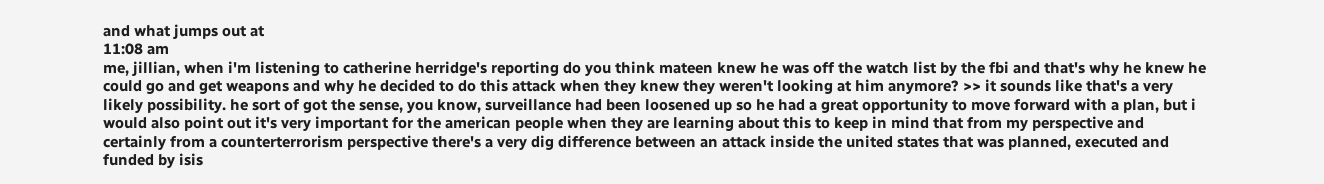and what jumps out at
11:08 am
me, jillian, when i'm listening to catherine herridge's reporting do you think mateen knew he was off the watch list by the fbi and that's why he knew he could go and get weapons and why he decided to do this attack when they knew they weren't looking at him anymore? >> it sounds like that's a very likely possibility. he sort of got the sense, you know, surveillance had been loosened up so he had a great opportunity to move forward with a plan, but i would also point out it's very important for the american people when they are learning about this to keep in mind that from my perspective and certainly from a counterterrorism perspective there's a very dig difference between an attack inside the united states that was planned, executed and funded by isis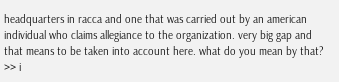headquarters in racca and one that was carried out by an american individual who claims allegiance to the organization. very big gap and that means to be taken into account here. what do you mean by that? >> i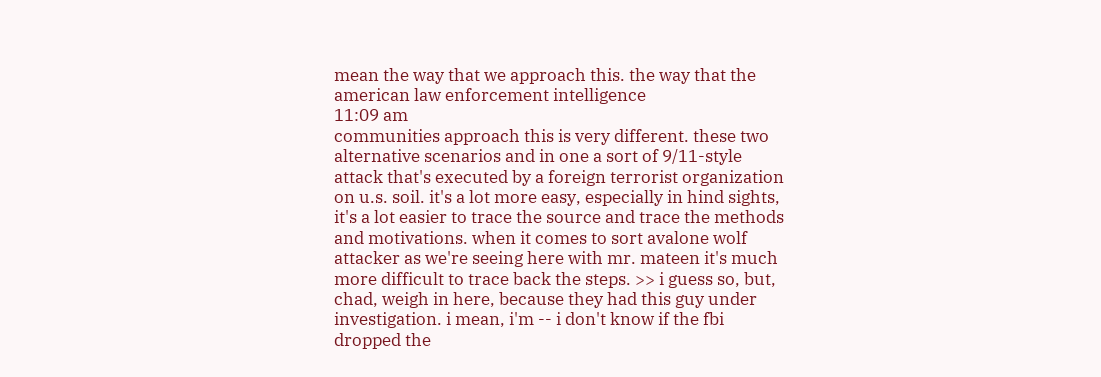mean the way that we approach this. the way that the american law enforcement intelligence
11:09 am
communities approach this is very different. these two alternative scenarios and in one a sort of 9/11-style attack that's executed by a foreign terrorist organization on u.s. soil. it's a lot more easy, especially in hind sights, it's a lot easier to trace the source and trace the methods and motivations. when it comes to sort avalone wolf attacker as we're seeing here with mr. mateen it's much more difficult to trace back the steps. >> i guess so, but, chad, weigh in here, because they had this guy under investigation. i mean, i'm -- i don't know if the fbi dropped the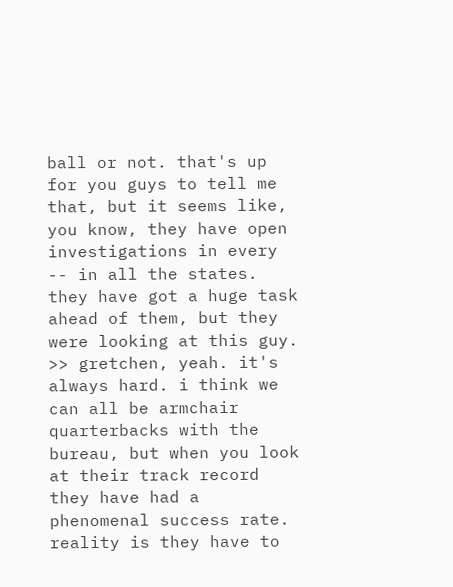ball or not. that's up for you guys to tell me that, but it seems like, you know, they have open investigations in every -- in all the states. they have got a huge task ahead of them, but they were looking at this guy. >> gretchen, yeah. it's always hard. i think we can all be armchair quarterbacks with the bureau, but when you look at their track record they have had a phenomenal success rate. reality is they have to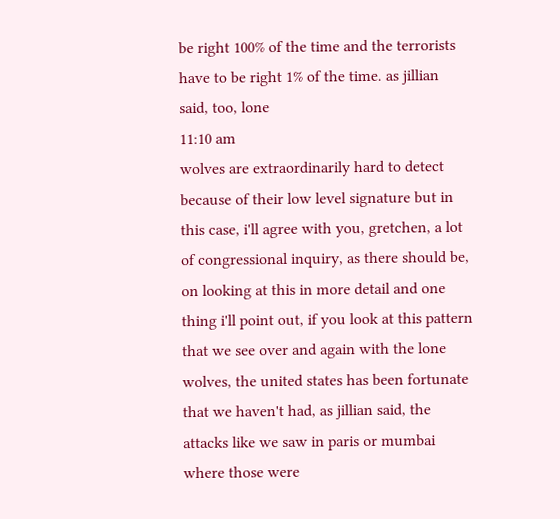be right 100% of the time and the terrorists have to be right 1% of the time. as jillian said, too, lone
11:10 am
wolves are extraordinarily hard to detect because of their low level signature but in this case, i'll agree with you, gretchen, a lot of congressional inquiry, as there should be, on looking at this in more detail and one thing i'll point out, if you look at this pattern that we see over and again with the lone wolves, the united states has been fortunate that we haven't had, as jillian said, the attacks like we saw in paris or mumbai where those were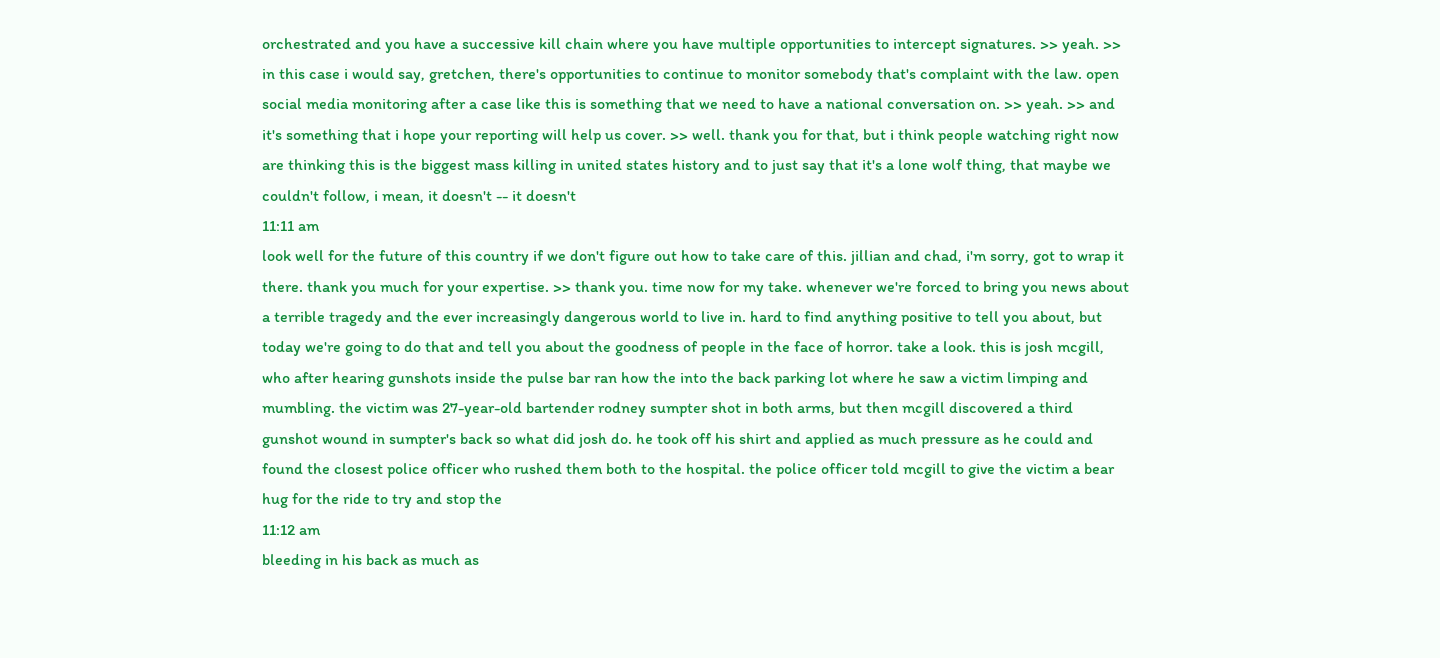orchestrated and you have a successive kill chain where you have multiple opportunities to intercept signatures. >> yeah. >> in this case i would say, gretchen, there's opportunities to continue to monitor somebody that's complaint with the law. open social media monitoring after a case like this is something that we need to have a national conversation on. >> yeah. >> and it's something that i hope your reporting will help us cover. >> well. thank you for that, but i think people watching right now are thinking this is the biggest mass killing in united states history and to just say that it's a lone wolf thing, that maybe we couldn't follow, i mean, it doesn't -- it doesn't
11:11 am
look well for the future of this country if we don't figure out how to take care of this. jillian and chad, i'm sorry, got to wrap it there. thank you much for your expertise. >> thank you. time now for my take. whenever we're forced to bring you news about a terrible tragedy and the ever increasingly dangerous world to live in. hard to find anything positive to tell you about, but today we're going to do that and tell you about the goodness of people in the face of horror. take a look. this is josh mcgill, who after hearing gunshots inside the pulse bar ran how the into the back parking lot where he saw a victim limping and mumbling. the victim was 27-year-old bartender rodney sumpter shot in both arms, but then mcgill discovered a third gunshot wound in sumpter's back so what did josh do. he took off his shirt and applied as much pressure as he could and found the closest police officer who rushed them both to the hospital. the police officer told mcgill to give the victim a bear hug for the ride to try and stop the
11:12 am
bleeding in his back as much as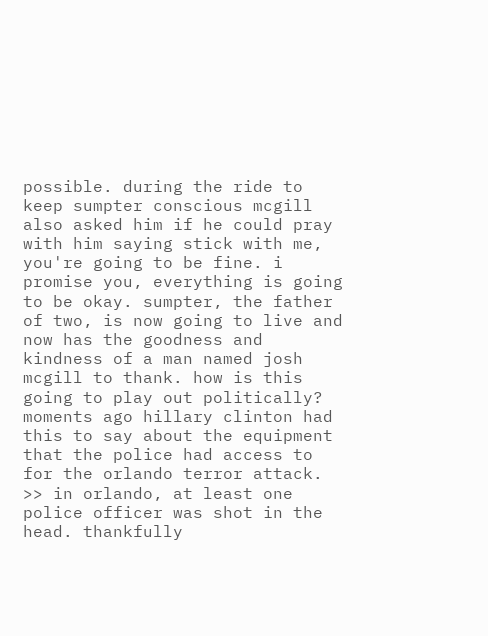possible. during the ride to keep sumpter conscious mcgill also asked him if he could pray with him saying stick with me, you're going to be fine. i promise you, everything is going to be okay. sumpter, the father of two, is now going to live and now has the goodness and kindness of a man named josh mcgill to thank. how is this going to play out politically? moments ago hillary clinton had this to say about the equipment that the police had access to for the orlando terror attack. >> in orlando, at least one police officer was shot in the head. thankfully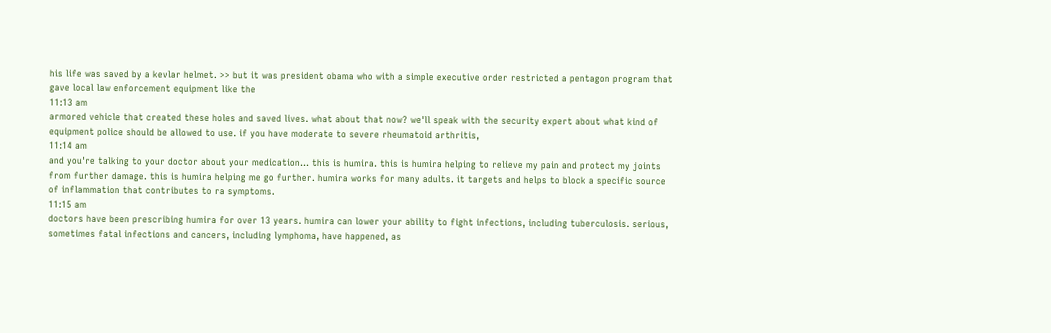his life was saved by a kevlar helmet. >> but it was president obama who with a simple executive order restricted a pentagon program that gave local law enforcement equipment like the
11:13 am
armored vehicle that created these holes and saved lives. what about that now? we'll speak with the security expert about what kind of equipment police should be allowed to use. if you have moderate to severe rheumatoid arthritis,
11:14 am
and you're talking to your doctor about your medication... this is humira. this is humira helping to relieve my pain and protect my joints from further damage. this is humira helping me go further. humira works for many adults. it targets and helps to block a specific source of inflammation that contributes to ra symptoms.
11:15 am
doctors have been prescribing humira for over 13 years. humira can lower your ability to fight infections, including tuberculosis. serious, sometimes fatal infections and cancers, including lymphoma, have happened, as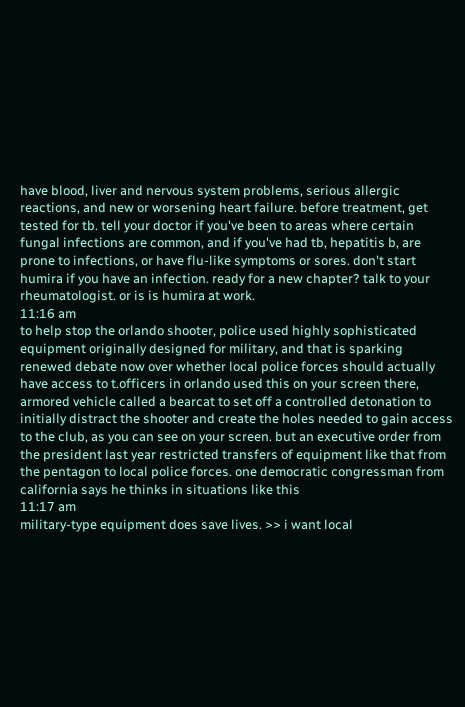have blood, liver and nervous system problems, serious allergic reactions, and new or worsening heart failure. before treatment, get tested for tb. tell your doctor if you've been to areas where certain fungal infections are common, and if you've had tb, hepatitis b, are prone to infections, or have flu-like symptoms or sores. don't start humira if you have an infection. ready for a new chapter? talk to your rheumatologist. or is is humira at work.
11:16 am
to help stop the orlando shooter, police used highly sophisticated equipment originally designed for military, and that is sparking renewed debate now over whether local police forces should actually have access to t.officers in orlando used this on your screen there, armored vehicle called a bearcat to set off a controlled detonation to initially distract the shooter and create the holes needed to gain access to the club, as you can see on your screen. but an executive order from the president last year restricted transfers of equipment like that from the pentagon to local police forces. one democratic congressman from california says he thinks in situations like this
11:17 am
military-type equipment does save lives. >> i want local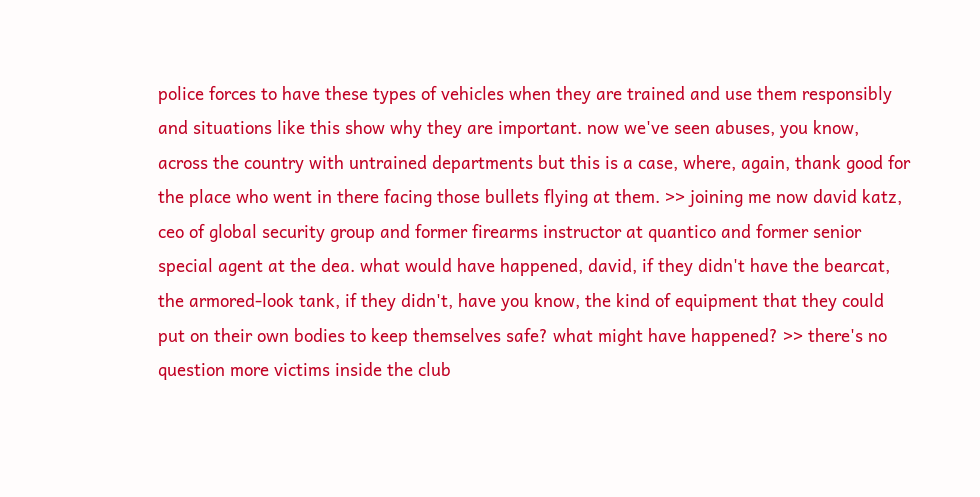police forces to have these types of vehicles when they are trained and use them responsibly and situations like this show why they are important. now we've seen abuses, you know, across the country with untrained departments but this is a case, where, again, thank good for the place who went in there facing those bullets flying at them. >> joining me now david katz, ceo of global security group and former firearms instructor at quantico and former senior special agent at the dea. what would have happened, david, if they didn't have the bearcat, the armored-look tank, if they didn't, have you know, the kind of equipment that they could put on their own bodies to keep themselves safe? what might have happened? >> there's no question more victims inside the club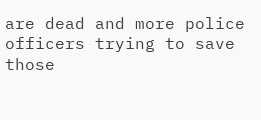are dead and more police officers trying to save those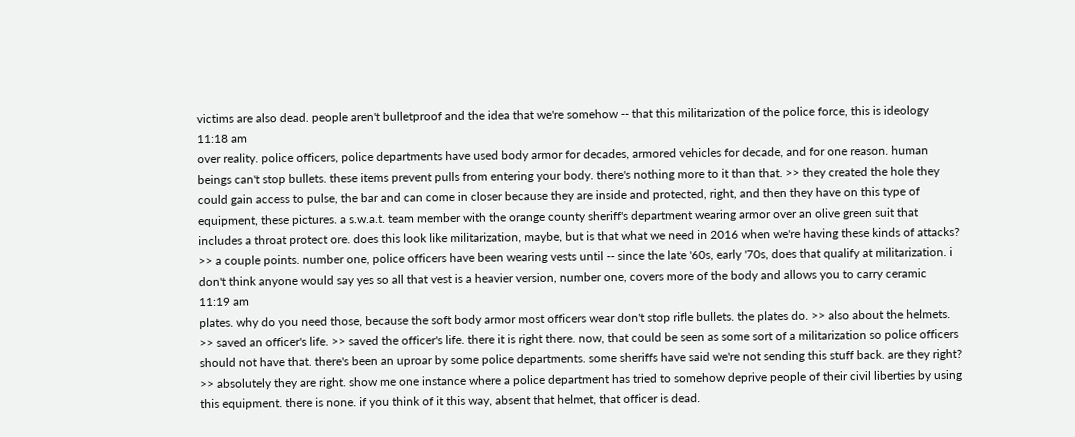victims are also dead. people aren't bulletproof and the idea that we're somehow -- that this militarization of the police force, this is ideology
11:18 am
over reality. police officers, police departments have used body armor for decades, armored vehicles for decade, and for one reason. human beings can't stop bullets. these items prevent pulls from entering your body. there's nothing more to it than that. >> they created the hole they could gain access to pulse, the bar and can come in closer because they are inside and protected, right, and then they have on this type of equipment, these pictures. a s.w.a.t. team member with the orange county sheriff's department wearing armor over an olive green suit that includes a throat protect ore. does this look like militarization, maybe, but is that what we need in 2016 when we're having these kinds of attacks? >> a couple points. number one, police officers have been wearing vests until -- since the late '60s, early '70s, does that qualify at militarization. i don't think anyone would say yes so all that vest is a heavier version, number one, covers more of the body and allows you to carry ceramic
11:19 am
plates. why do you need those, because the soft body armor most officers wear don't stop rifle bullets. the plates do. >> also about the helmets. >> saved an officer's life. >> saved the officer's life. there it is right there. now, that could be seen as some sort of a militarization so police officers should not have that. there's been an uproar by some police departments. some sheriffs have said we're not sending this stuff back. are they right? >> absolutely they are right. show me one instance where a police department has tried to somehow deprive people of their civil liberties by using this equipment. there is none. if you think of it this way, absent that helmet, that officer is dead.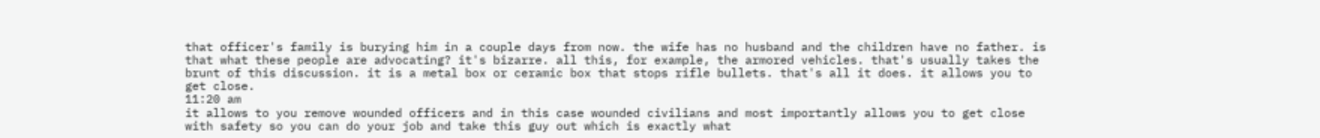that officer's family is burying him in a couple days from now. the wife has no husband and the children have no father. is that what these people are advocating? it's bizarre. all this, for example, the armored vehicles. that's usually takes the brunt of this discussion. it is a metal box or ceramic box that stops rifle bullets. that's all it does. it allows you to get close.
11:20 am
it allows to you remove wounded officers and in this case wounded civilians and most importantly allows you to get close with safety so you can do your job and take this guy out which is exactly what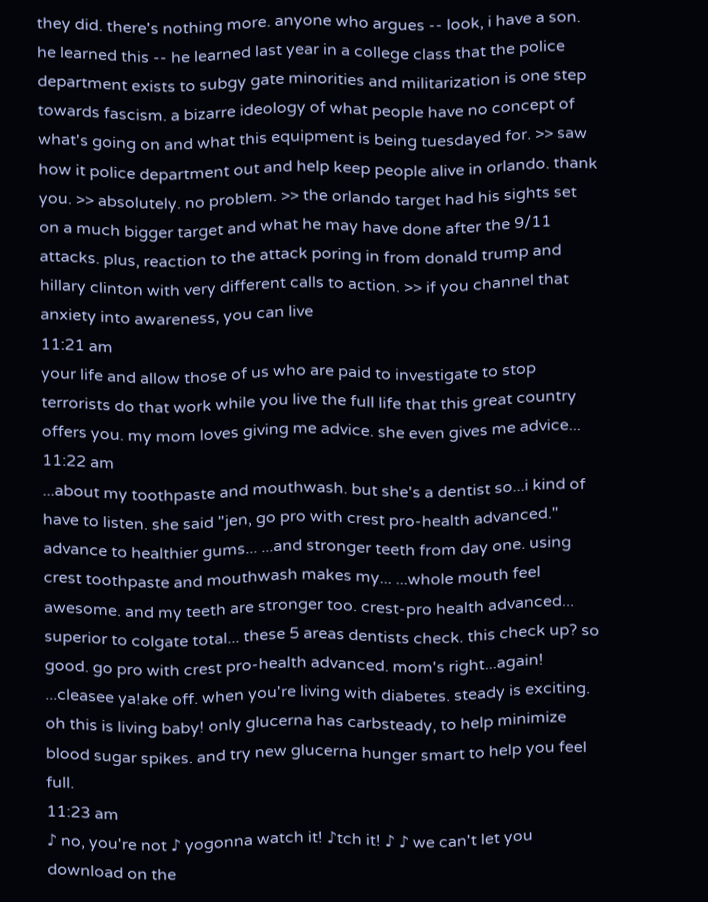they did. there's nothing more. anyone who argues -- look, i have a son. he learned this -- he learned last year in a college class that the police department exists to subgy gate minorities and militarization is one step towards fascism. a bizarre ideology of what people have no concept of what's going on and what this equipment is being tuesdayed for. >> saw how it police department out and help keep people alive in orlando. thank you. >> absolutely. no problem. >> the orlando target had his sights set on a much bigger target and what he may have done after the 9/11 attacks. plus, reaction to the attack poring in from donald trump and hillary clinton with very different calls to action. >> if you channel that anxiety into awareness, you can live
11:21 am
your life and allow those of us who are paid to investigate to stop terrorists do that work while you live the full life that this great country offers you. my mom loves giving me advice. she even gives me advice...
11:22 am
...about my toothpaste and mouthwash. but she's a dentist so...i kind of have to listen. she said "jen, go pro with crest pro-health advanced." advance to healthier gums... ...and stronger teeth from day one. using crest toothpaste and mouthwash makes my... ...whole mouth feel awesome. and my teeth are stronger too. crest-pro health advanced... superior to colgate total... these 5 areas dentists check. this check up? so good. go pro with crest pro-health advanced. mom's right...again! ...cleasee ya!ake off. when you're living with diabetes. steady is exciting. oh this is living baby! only glucerna has carbsteady, to help minimize blood sugar spikes. and try new glucerna hunger smart to help you feel full.
11:23 am
♪ no, you're not ♪ yogonna watch it! ♪tch it! ♪ ♪ we can't let you download on the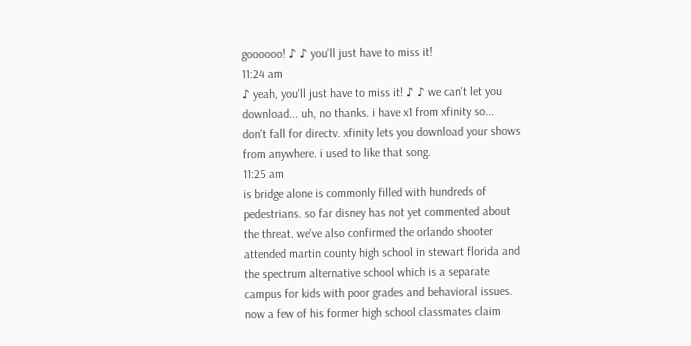goooooo! ♪ ♪ you'll just have to miss it!
11:24 am
♪ yeah, you'll just have to miss it! ♪ ♪ we can't let you download... uh, no thanks. i have x1 from xfinity so... don't fall for directv. xfinity lets you download your shows from anywhere. i used to like that song.
11:25 am
is bridge alone is commonly filled with hundreds of pedestrians. so far disney has not yet commented about the threat. we've also confirmed the orlando shooter attended martin county high school in stewart florida and the spectrum alternative school which is a separate campus for kids with poor grades and behavioral issues. now a few of his former high school classmates claim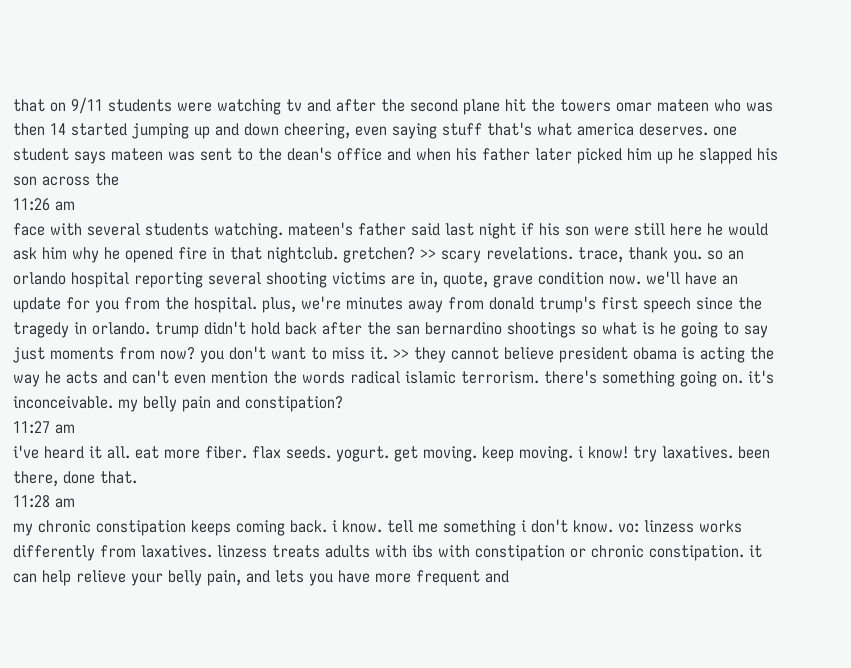that on 9/11 students were watching tv and after the second plane hit the towers omar mateen who was then 14 started jumping up and down cheering, even saying stuff that's what america deserves. one student says mateen was sent to the dean's office and when his father later picked him up he slapped his son across the
11:26 am
face with several students watching. mateen's father said last night if his son were still here he would ask him why he opened fire in that nightclub. gretchen? >> scary revelations. trace, thank you. so an orlando hospital reporting several shooting victims are in, quote, grave condition now. we'll have an update for you from the hospital. plus, we're minutes away from donald trump's first speech since the tragedy in orlando. trump didn't hold back after the san bernardino shootings so what is he going to say just moments from now? you don't want to miss it. >> they cannot believe president obama is acting the way he acts and can't even mention the words radical islamic terrorism. there's something going on. it's inconceivable. my belly pain and constipation?
11:27 am
i've heard it all. eat more fiber. flax seeds. yogurt. get moving. keep moving. i know! try laxatives. been there, done that.
11:28 am
my chronic constipation keeps coming back. i know. tell me something i don't know. vo: linzess works differently from laxatives. linzess treats adults with ibs with constipation or chronic constipation. it can help relieve your belly pain, and lets you have more frequent and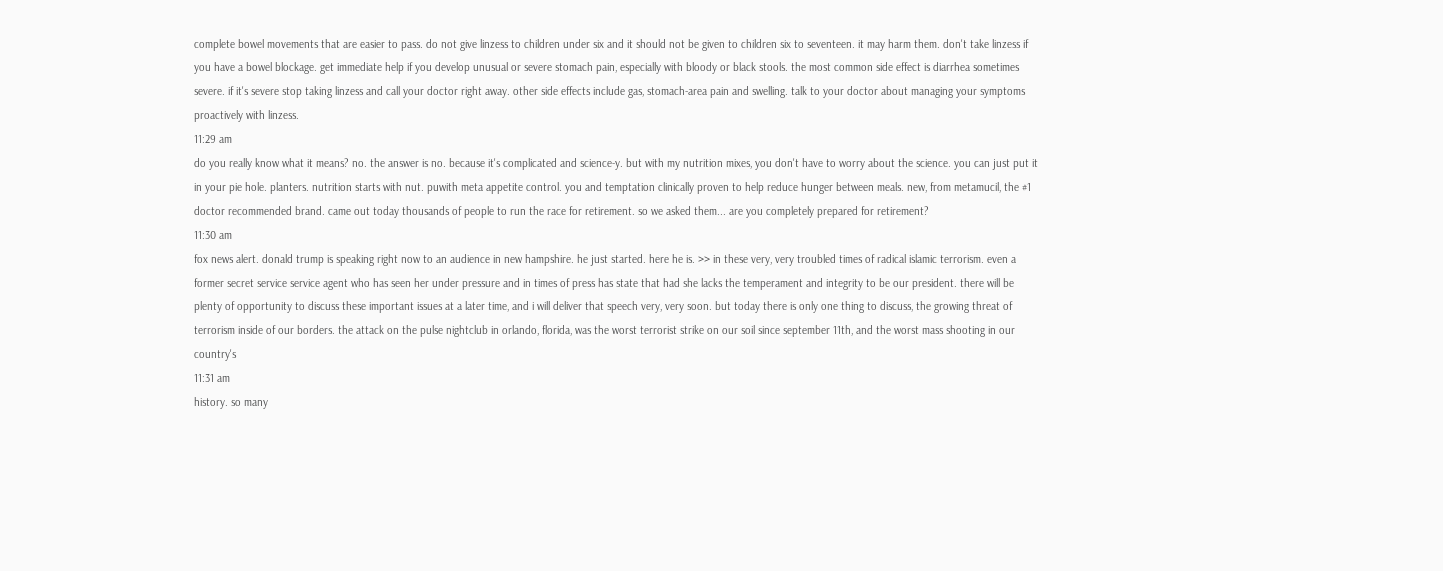complete bowel movements that are easier to pass. do not give linzess to children under six and it should not be given to children six to seventeen. it may harm them. don't take linzess if you have a bowel blockage. get immediate help if you develop unusual or severe stomach pain, especially with bloody or black stools. the most common side effect is diarrhea sometimes severe. if it's severe stop taking linzess and call your doctor right away. other side effects include gas, stomach-area pain and swelling. talk to your doctor about managing your symptoms proactively with linzess.
11:29 am
do you really know what it means? no. the answer is no. because it's complicated and science-y. but with my nutrition mixes, you don't have to worry about the science. you can just put it in your pie hole. planters. nutrition starts with nut. puwith meta appetite control. you and temptation clinically proven to help reduce hunger between meals. new, from metamucil, the #1 doctor recommended brand. came out today thousands of people to run the race for retirement. so we asked them... are you completely prepared for retirement?
11:30 am
fox news alert. donald trump is speaking right now to an audience in new hampshire. he just started. here he is. >> in these very, very troubled times of radical islamic terrorism. even a former secret service service agent who has seen her under pressure and in times of press has state that had she lacks the temperament and integrity to be our president. there will be plenty of opportunity to discuss these important issues at a later time, and i will deliver that speech very, very soon. but today there is only one thing to discuss, the growing threat of terrorism inside of our borders. the attack on the pulse nightclub in orlando, florida, was the worst terrorist strike on our soil since september 11th, and the worst mass shooting in our country's
11:31 am
history. so many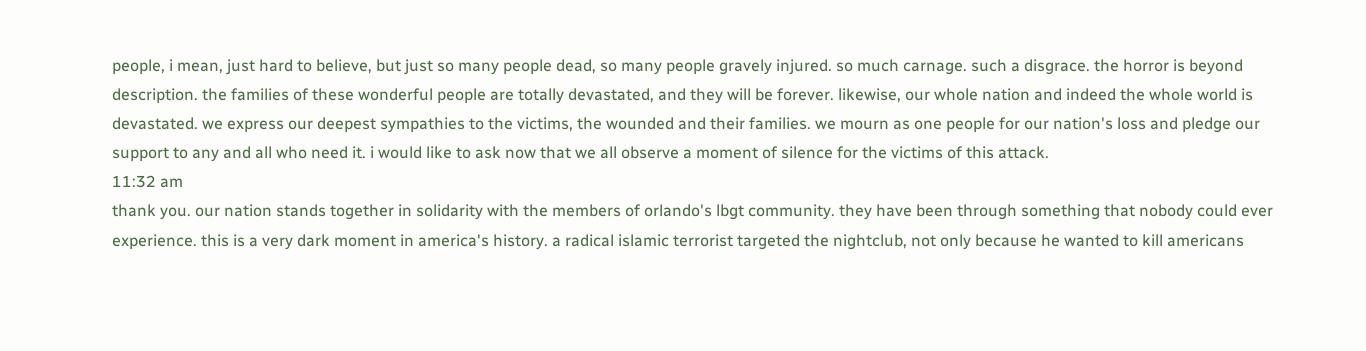people, i mean, just hard to believe, but just so many people dead, so many people gravely injured. so much carnage. such a disgrace. the horror is beyond description. the families of these wonderful people are totally devastated, and they will be forever. likewise, our whole nation and indeed the whole world is devastated. we express our deepest sympathies to the victims, the wounded and their families. we mourn as one people for our nation's loss and pledge our support to any and all who need it. i would like to ask now that we all observe a moment of silence for the victims of this attack.
11:32 am
thank you. our nation stands together in solidarity with the members of orlando's lbgt community. they have been through something that nobody could ever experience. this is a very dark moment in america's history. a radical islamic terrorist targeted the nightclub, not only because he wanted to kill americans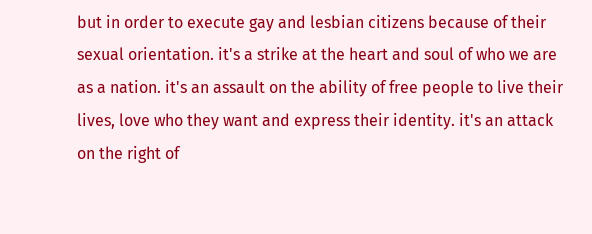but in order to execute gay and lesbian citizens because of their sexual orientation. it's a strike at the heart and soul of who we are as a nation. it's an assault on the ability of free people to live their lives, love who they want and express their identity. it's an attack on the right of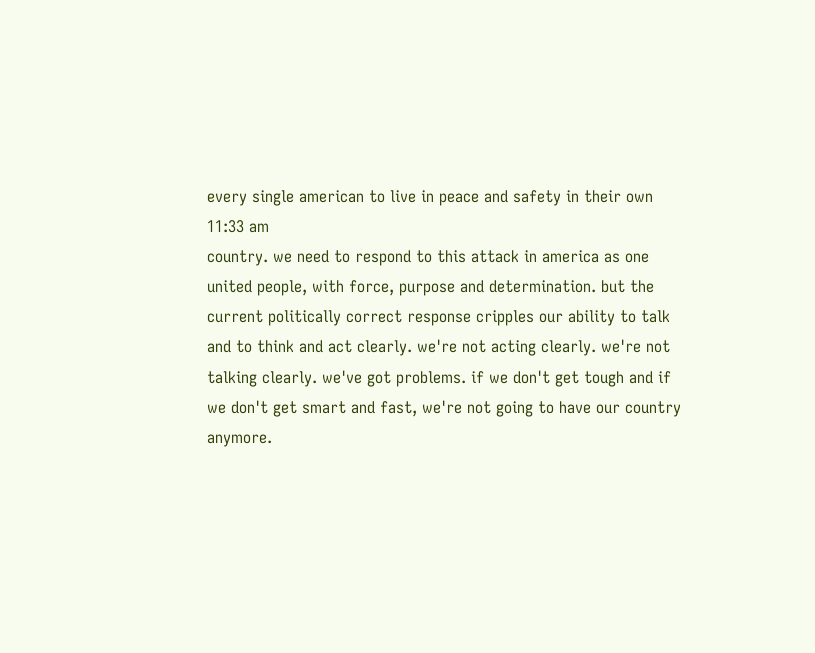every single american to live in peace and safety in their own
11:33 am
country. we need to respond to this attack in america as one united people, with force, purpose and determination. but the current politically correct response cripples our ability to talk and to think and act clearly. we're not acting clearly. we're not talking clearly. we've got problems. if we don't get tough and if we don't get smart and fast, we're not going to have our country anymore.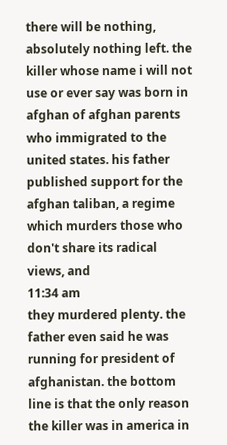there will be nothing, absolutely nothing left. the killer whose name i will not use or ever say was born in afghan of afghan parents who immigrated to the united states. his father published support for the afghan taliban, a regime which murders those who don't share its radical views, and
11:34 am
they murdered plenty. the father even said he was running for president of afghanistan. the bottom line is that the only reason the killer was in america in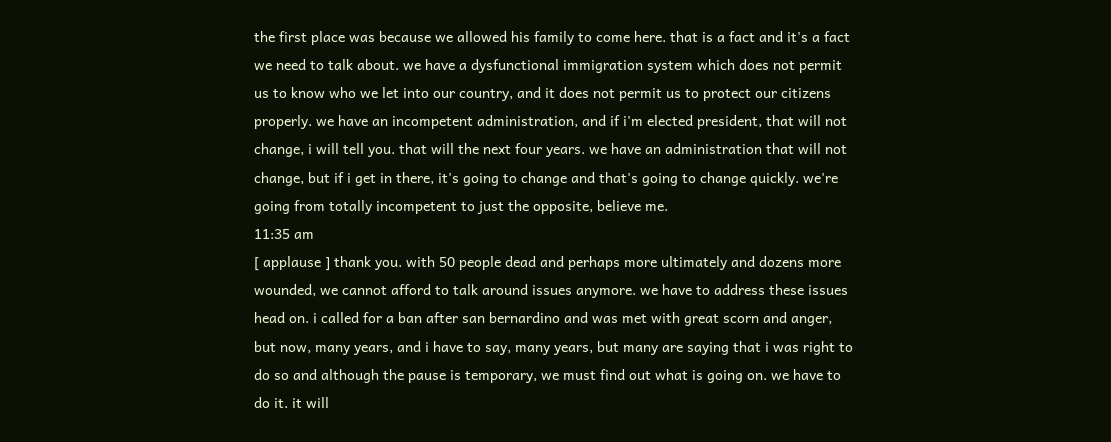the first place was because we allowed his family to come here. that is a fact and it's a fact we need to talk about. we have a dysfunctional immigration system which does not permit us to know who we let into our country, and it does not permit us to protect our citizens properly. we have an incompetent administration, and if i'm elected president, that will not change, i will tell you. that will the next four years. we have an administration that will not change, but if i get in there, it's going to change and that's going to change quickly. we're going from totally incompetent to just the opposite, believe me.
11:35 am
[ applause ] thank you. with 50 people dead and perhaps more ultimately and dozens more wounded, we cannot afford to talk around issues anymore. we have to address these issues head on. i called for a ban after san bernardino and was met with great scorn and anger, but now, many years, and i have to say, many years, but many are saying that i was right to do so and although the pause is temporary, we must find out what is going on. we have to do it. it will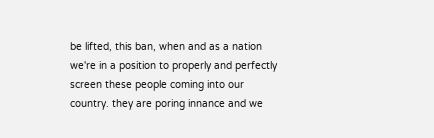be lifted, this ban, when and as a nation we're in a position to properly and perfectly screen these people coming into our country. they are poring innance and we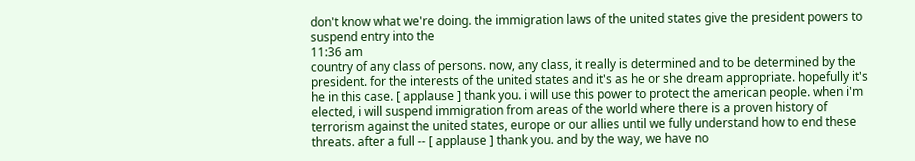don't know what we're doing. the immigration laws of the united states give the president powers to suspend entry into the
11:36 am
country of any class of persons. now, any class, it really is determined and to be determined by the president. for the interests of the united states and it's as he or she dream appropriate. hopefully it's he in this case. [ applause ] thank you. i will use this power to protect the american people. when i'm elected, i will suspend immigration from areas of the world where there is a proven history of terrorism against the united states, europe or our allies until we fully understand how to end these threats. after a full -- [ applause ] thank you. and by the way, we have no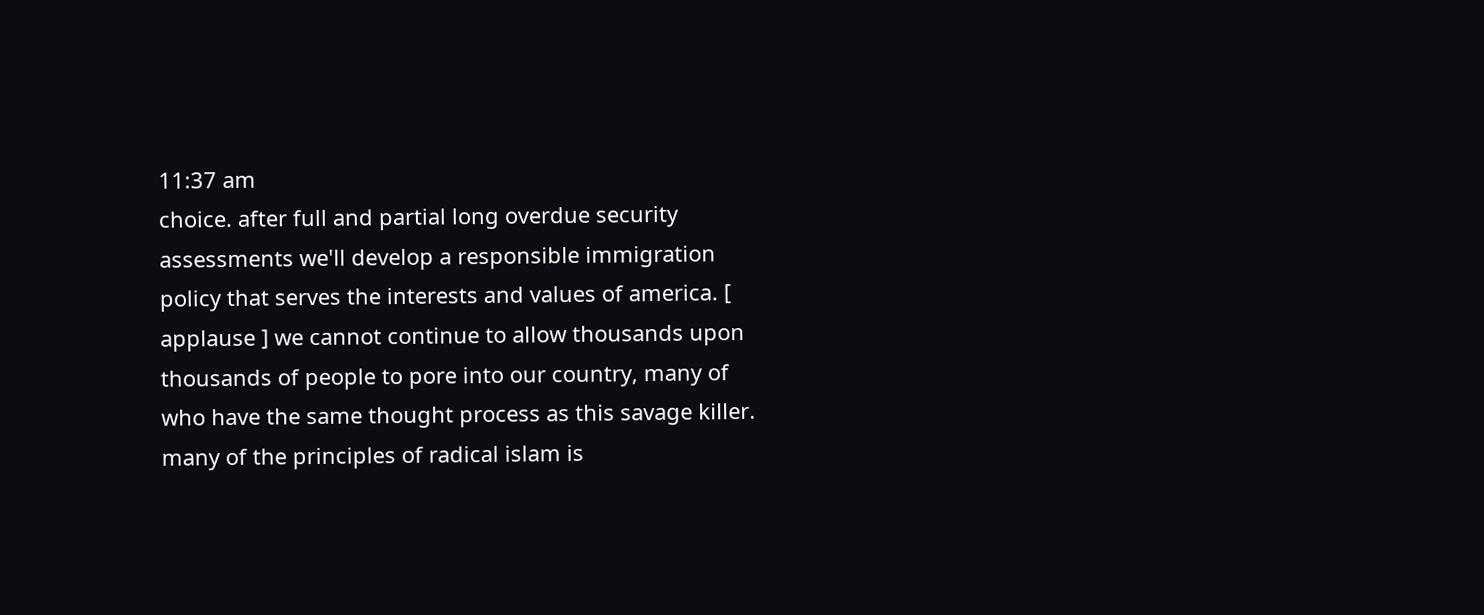11:37 am
choice. after full and partial long overdue security assessments we'll develop a responsible immigration policy that serves the interests and values of america. [ applause ] we cannot continue to allow thousands upon thousands of people to pore into our country, many of who have the same thought process as this savage killer. many of the principles of radical islam is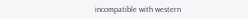incompatible with western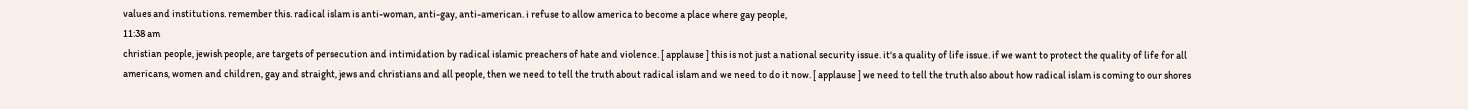values and institutions. remember this. radical islam is anti-woman, anti-gay, anti-american. i refuse to allow america to become a place where gay people,
11:38 am
christian people, jewish people, are targets of persecution and intimidation by radical islamic preachers of hate and violence. [ applause ] this is not just a national security issue. it's a quality of life issue. if we want to protect the quality of life for all americans, women and children, gay and straight, jews and christians and all people, then we need to tell the truth about radical islam and we need to do it now. [ applause ] we need to tell the truth also about how radical islam is coming to our shores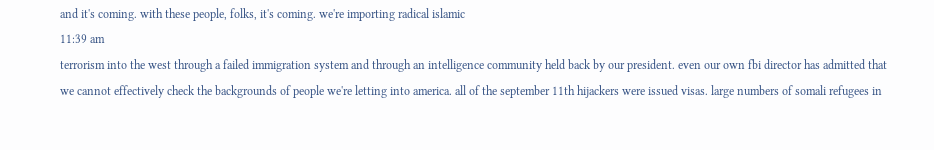and it's coming. with these people, folks, it's coming. we're importing radical islamic
11:39 am
terrorism into the west through a failed immigration system and through an intelligence community held back by our president. even our own fbi director has admitted that we cannot effectively check the backgrounds of people we're letting into america. all of the september 11th hijackers were issued visas. large numbers of somali refugees in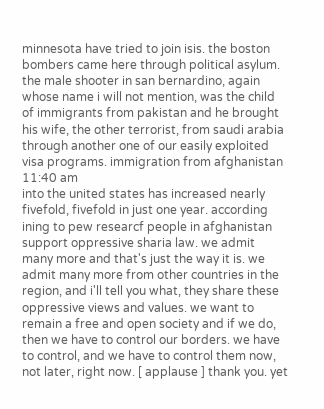minnesota have tried to join isis. the boston bombers came here through political asylum. the male shooter in san bernardino, again whose name i will not mention, was the child of immigrants from pakistan and he brought his wife, the other terrorist, from saudi arabia through another one of our easily exploited visa programs. immigration from afghanistan
11:40 am
into the united states has increased nearly fivefold, fivefold in just one year. according ining to pew researcf people in afghanistan support oppressive sharia law. we admit many more and that's just the way it is. we admit many more from other countries in the region, and i'll tell you what, they share these oppressive views and values. we want to remain a free and open society and if we do, then we have to control our borders. we have to control, and we have to control them now, not later, right now. [ applause ] thank you. yet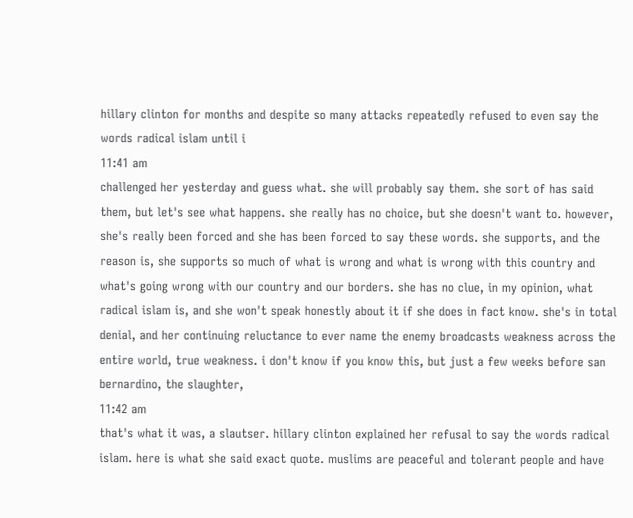hillary clinton for months and despite so many attacks repeatedly refused to even say the words radical islam until i
11:41 am
challenged her yesterday and guess what. she will probably say them. she sort of has said them, but let's see what happens. she really has no choice, but she doesn't want to. however, she's really been forced and she has been forced to say these words. she supports, and the reason is, she supports so much of what is wrong and what is wrong with this country and what's going wrong with our country and our borders. she has no clue, in my opinion, what radical islam is, and she won't speak honestly about it if she does in fact know. she's in total denial, and her continuing reluctance to ever name the enemy broadcasts weakness across the entire world, true weakness. i don't know if you know this, but just a few weeks before san bernardino, the slaughter,
11:42 am
that's what it was, a slautser. hillary clinton explained her refusal to say the words radical islam. here is what she said exact quote. muslims are peaceful and tolerant people and have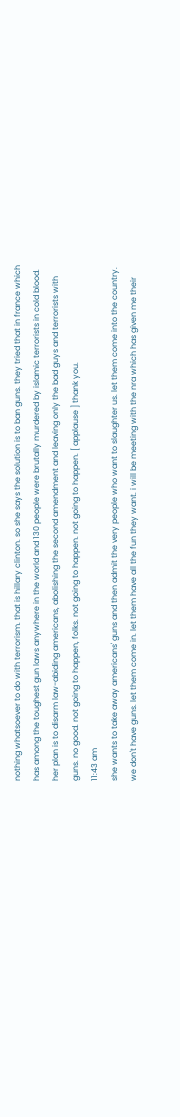nothing whatsoever to do with terrorism. that is hillary clinton. so she says the solution is to ban guns. they tried that in france which has among the toughest gun laws anywhere in the world and 130 people were brutally murdered by islamic terrorists in cold blood. her plan is to disarm law-abiding americans, abolishing the second amendment and leaving only the bad guys and terrorists with guns. no good. not going to happen, folks. not going to happen. not going to happen. [ applause ] thank you.
11:43 am
she wants to take away americans' guns and then admit the very people who want to slaughter us. let them come into the country. we don't have guns. let them come in. let them have all the fun they want. i will be meeting with the nra which has given me their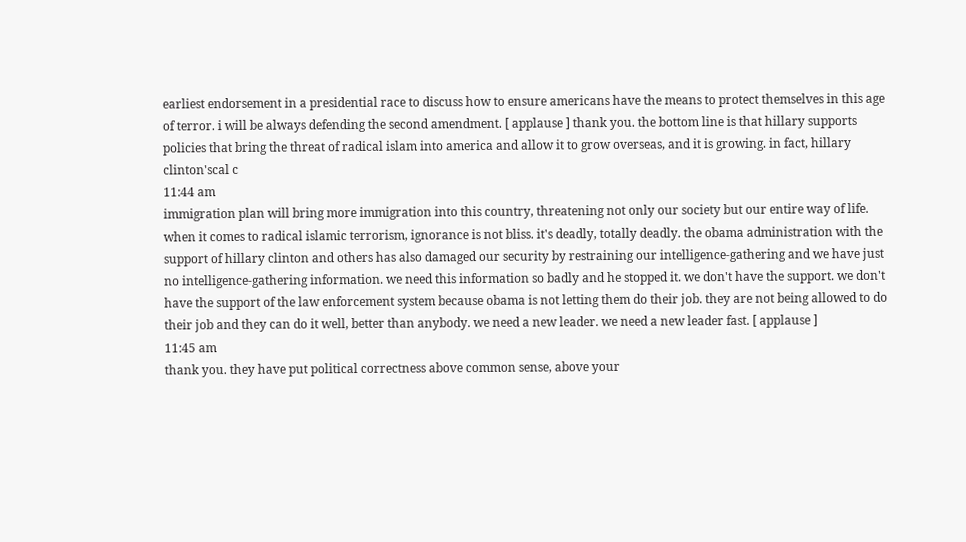earliest endorsement in a presidential race to discuss how to ensure americans have the means to protect themselves in this age of terror. i will be always defending the second amendment. [ applause ] thank you. the bottom line is that hillary supports policies that bring the threat of radical islam into america and allow it to grow overseas, and it is growing. in fact, hillary clinton'scal c
11:44 am
immigration plan will bring more immigration into this country, threatening not only our society but our entire way of life. when it comes to radical islamic terrorism, ignorance is not bliss. it's deadly, totally deadly. the obama administration with the support of hillary clinton and others has also damaged our security by restraining our intelligence-gathering and we have just no intelligence-gathering information. we need this information so badly and he stopped it. we don't have the support. we don't have the support of the law enforcement system because obama is not letting them do their job. they are not being allowed to do their job and they can do it well, better than anybody. we need a new leader. we need a new leader fast. [ applause ]
11:45 am
thank you. they have put political correctness above common sense, above your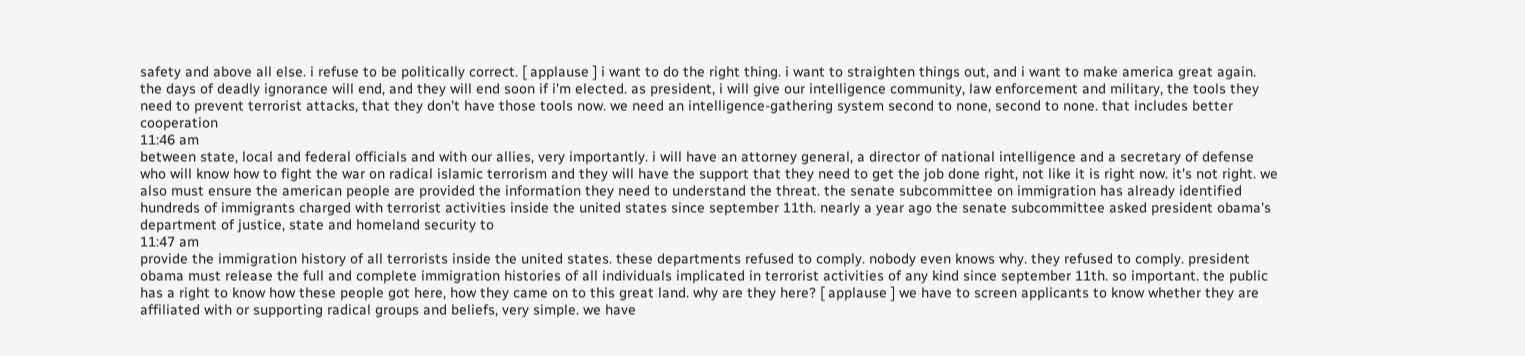safety and above all else. i refuse to be politically correct. [ applause ] i want to do the right thing. i want to straighten things out, and i want to make america great again. the days of deadly ignorance will end, and they will end soon if i'm elected. as president, i will give our intelligence community, law enforcement and military, the tools they need to prevent terrorist attacks, that they don't have those tools now. we need an intelligence-gathering system second to none, second to none. that includes better cooperation
11:46 am
between state, local and federal officials and with our allies, very importantly. i will have an attorney general, a director of national intelligence and a secretary of defense who will know how to fight the war on radical islamic terrorism and they will have the support that they need to get the job done right, not like it is right now. it's not right. we also must ensure the american people are provided the information they need to understand the threat. the senate subcommittee on immigration has already identified hundreds of immigrants charged with terrorist activities inside the united states since september 11th. nearly a year ago the senate subcommittee asked president obama's department of justice, state and homeland security to
11:47 am
provide the immigration history of all terrorists inside the united states. these departments refused to comply. nobody even knows why. they refused to comply. president obama must release the full and complete immigration histories of all individuals implicated in terrorist activities of any kind since september 11th. so important. the public has a right to know how these people got here, how they came on to this great land. why are they here? [ applause ] we have to screen applicants to know whether they are affiliated with or supporting radical groups and beliefs, very simple. we have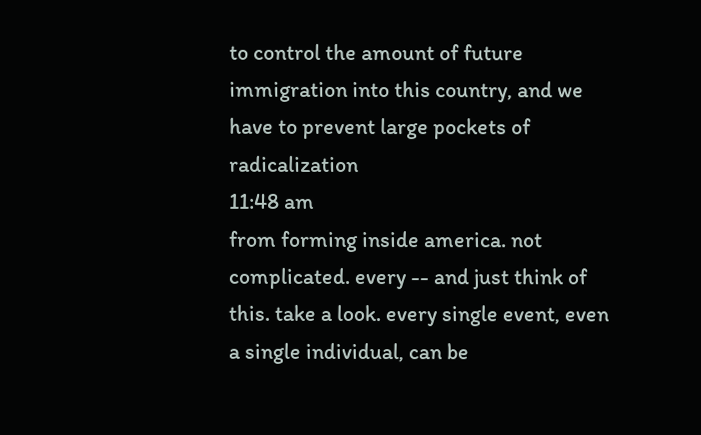to control the amount of future immigration into this country, and we have to prevent large pockets of radicalization
11:48 am
from forming inside america. not complicated. every -- and just think of this. take a look. every single event, even a single individual, can be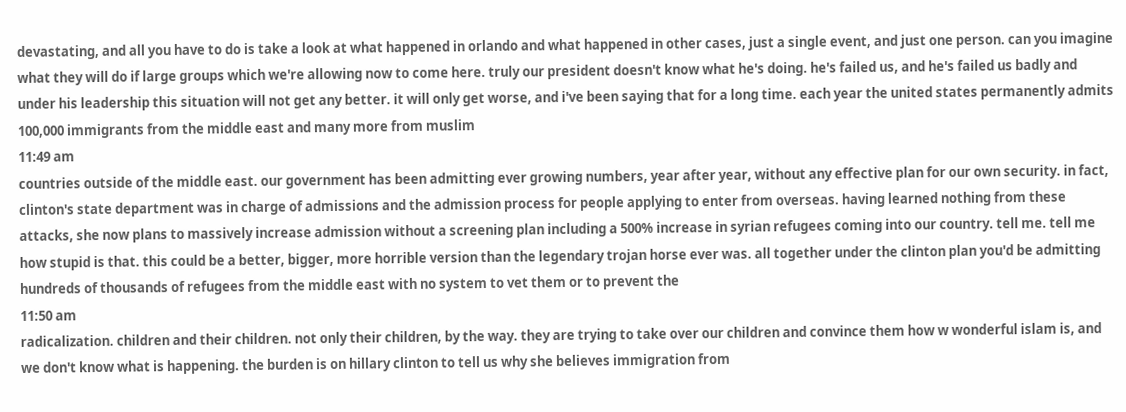devastating, and all you have to do is take a look at what happened in orlando and what happened in other cases, just a single event, and just one person. can you imagine what they will do if large groups which we're allowing now to come here. truly our president doesn't know what he's doing. he's failed us, and he's failed us badly and under his leadership this situation will not get any better. it will only get worse, and i've been saying that for a long time. each year the united states permanently admits 100,000 immigrants from the middle east and many more from muslim
11:49 am
countries outside of the middle east. our government has been admitting ever growing numbers, year after year, without any effective plan for our own security. in fact, clinton's state department was in charge of admissions and the admission process for people applying to enter from overseas. having learned nothing from these attacks, she now plans to massively increase admission without a screening plan including a 500% increase in syrian refugees coming into our country. tell me. tell me how stupid is that. this could be a better, bigger, more horrible version than the legendary trojan horse ever was. all together under the clinton plan you'd be admitting hundreds of thousands of refugees from the middle east with no system to vet them or to prevent the
11:50 am
radicalization. children and their children. not only their children, by the way. they are trying to take over our children and convince them how w wonderful islam is, and we don't know what is happening. the burden is on hillary clinton to tell us why she believes immigration from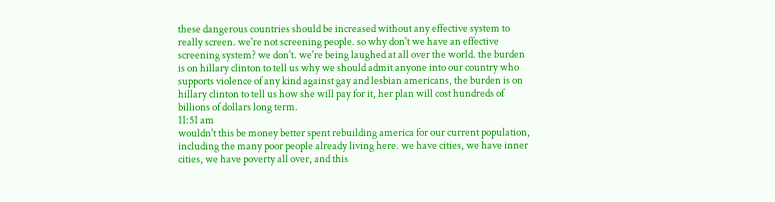these dangerous countries should be increased without any effective system to really screen. we're not screening people. so why don't we have an effective screening system? we don't. we're being laughed at all over the world. the burden is on hillary clinton to tell us why we should admit anyone into our country who supports violence of any kind against gay and lesbian americans, the burden is on hillary clinton to tell us how she will pay for it, her plan will cost hundreds of billions of dollars long term.
11:51 am
wouldn't this be money better spent rebuilding america for our current population, including the many poor people already living here. we have cities, we have inner cities, we have poverty all over, and this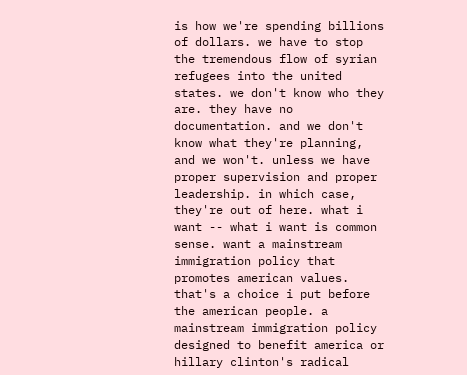is how we're spending billions of dollars. we have to stop the tremendous flow of syrian refugees into the united states. we don't know who they are. they have no documentation. and we don't know what they're planning, and we won't. unless we have proper supervision and proper leadership. in which case, they're out of here. what i want -- what i want is common sense. want a mainstream immigration policy that promotes american values. that's a choice i put before the american people. a mainstream immigration policy designed to benefit america or hillary clinton's radical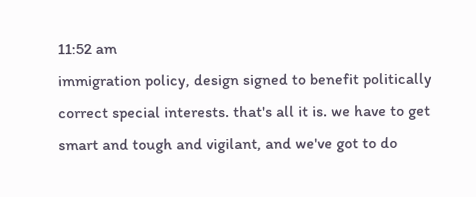11:52 am
immigration policy, design signed to benefit politically correct special interests. that's all it is. we have to get smart and tough and vigilant, and we've got to do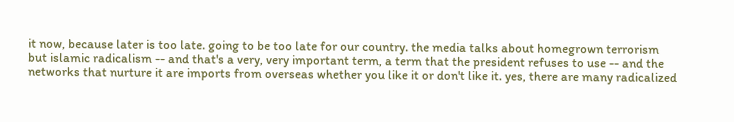it now, because later is too late. going to be too late for our country. the media talks about homegrown terrorism but islamic radicalism -- and that's a very, very important term, a term that the president refuses to use -- and the networks that nurture it are imports from overseas whether you like it or don't like it. yes, there are many radicalized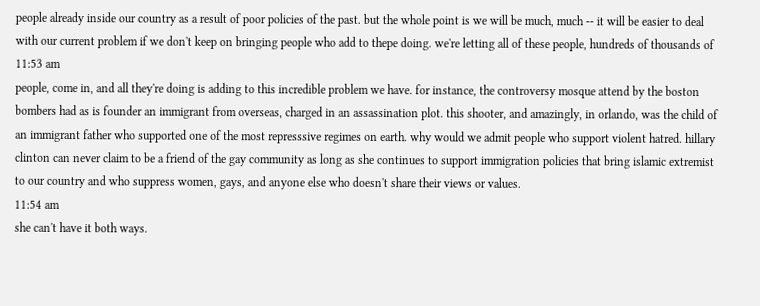people already inside our country as a result of poor policies of the past. but the whole point is we will be much, much -- it will be easier to deal with our current problem if we don't keep on bringing people who add to thepe doing. we're letting all of these people, hundreds of thousands of
11:53 am
people, come in, and all they're doing is adding to this incredible problem we have. for instance, the controversy mosque attend by the boston bombers had as is founder an immigrant from overseas, charged in an assassination plot. this shooter, and amazingly, in orlando, was the child of an immigrant father who supported one of the most represssive regimes on earth. why would we admit people who support violent hatred. hillary clinton can never claim to be a friend of the gay community as long as she continues to support immigration policies that bring islamic extremist to our country and who suppress women, gays, and anyone else who doesn't share their views or values.
11:54 am
she can't have it both ways.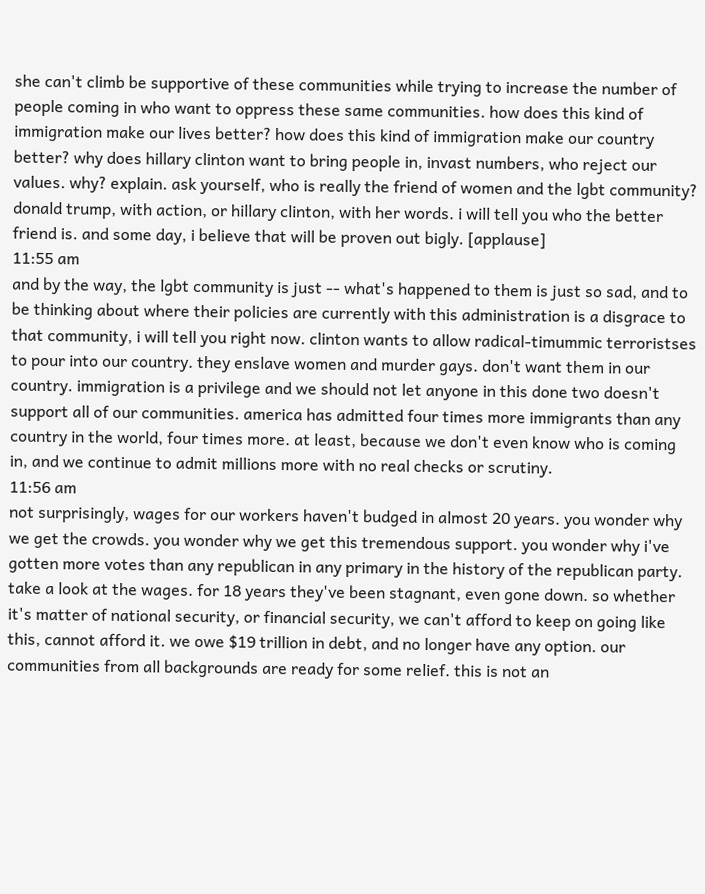she can't climb be supportive of these communities while trying to increase the number of people coming in who want to oppress these same communities. how does this kind of immigration make our lives better? how does this kind of immigration make our country better? why does hillary clinton want to bring people in, invast numbers, who reject our values. why? explain. ask yourself, who is really the friend of women and the lgbt community? donald trump, with action, or hillary clinton, with her words. i will tell you who the better friend is. and some day, i believe that will be proven out bigly. [applause]
11:55 am
and by the way, the lgbt community is just -- what's happened to them is just so sad, and to be thinking about where their policies are currently with this administration is a disgrace to that community, i will tell you right now. clinton wants to allow radical-timummic terroristses to pour into our country. they enslave women and murder gays. don't want them in our country. immigration is a privilege and we should not let anyone in this done two doesn't support all of our communities. america has admitted four times more immigrants than any country in the world, four times more. at least, because we don't even know who is coming in, and we continue to admit millions more with no real checks or scrutiny.
11:56 am
not surprisingly, wages for our workers haven't budged in almost 20 years. you wonder why we get the crowds. you wonder why we get this tremendous support. you wonder why i've gotten more votes than any republican in any primary in the history of the republican party. take a look at the wages. for 18 years they've been stagnant, even gone down. so whether it's matter of national security, or financial security, we can't afford to keep on going like this, cannot afford it. we owe $19 trillion in debt, and no longer have any option. our communities from all backgrounds are ready for some relief. this is not an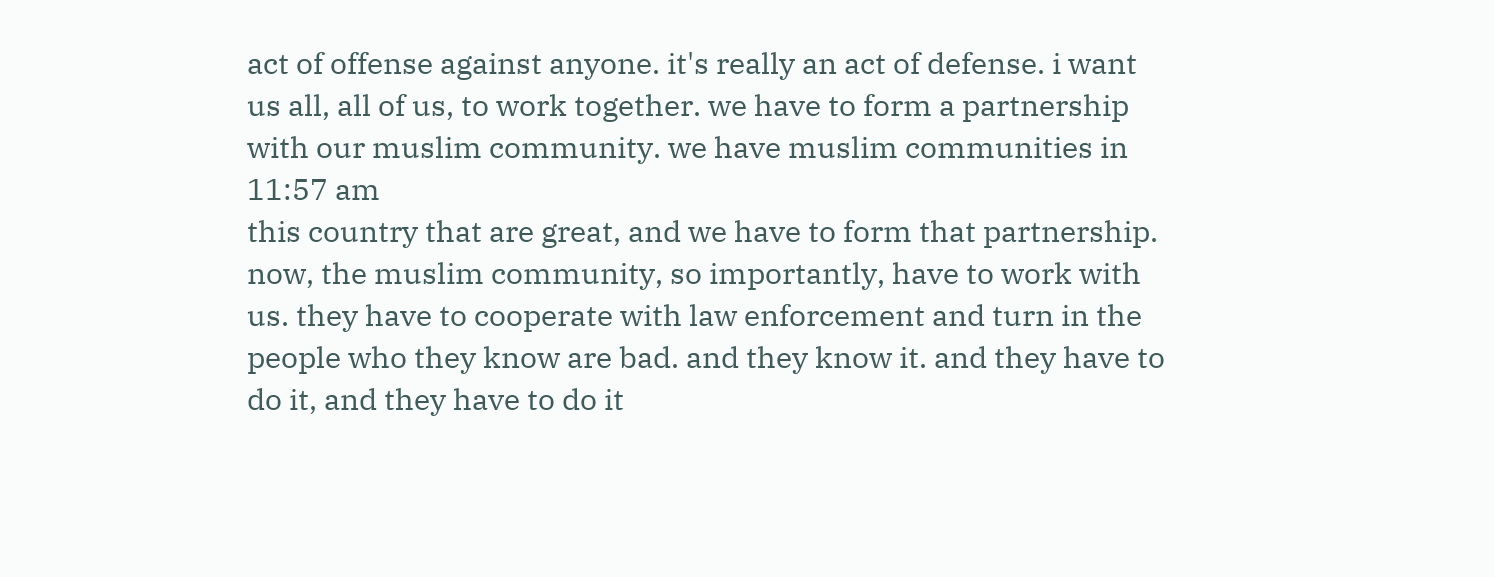act of offense against anyone. it's really an act of defense. i want us all, all of us, to work together. we have to form a partnership with our muslim community. we have muslim communities in
11:57 am
this country that are great, and we have to form that partnership. now, the muslim community, so importantly, have to work with us. they have to cooperate with law enforcement and turn in the people who they know are bad. and they know it. and they have to do it, and they have to do it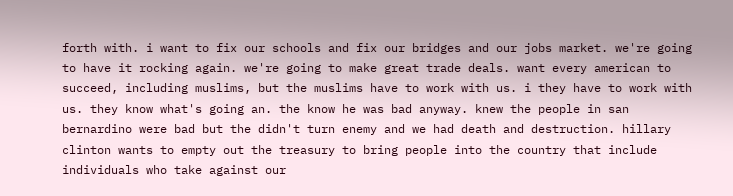forth with. i want to fix our schools and fix our bridges and our jobs market. we're going to have it rocking again. we're going to make great trade deals. want every american to succeed, including muslims, but the muslims have to work with us. i they have to work with us. they know what's going an. the know he was bad anyway. knew the people in san bernardino were bad but the didn't turn enemy and we had death and destruction. hillary clinton wants to empty out the treasury to bring people into the country that include individuals who take against our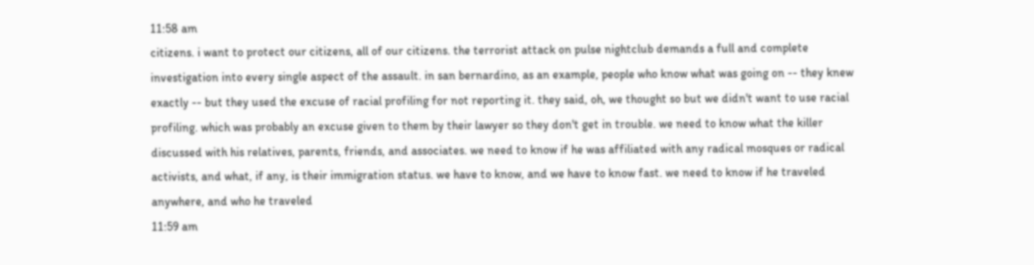11:58 am
citizens. i want to protect our citizens, all of our citizens. the terrorist attack on pulse nightclub demands a full and complete investigation into every single aspect of the assault. in san bernardino, as an example, people who know what was going on -- they knew exactly -- but they used the excuse of racial profiling for not reporting it. they said, oh, we thought so but we didn't want to use racial profiling. which was probably an excuse given to them by their lawyer so they don't get in trouble. we need to know what the killer discussed with his relatives, parents, friends, and associates. we need to know if he was affiliated with any radical mosques or radical activists, and what, if any, is their immigration status. we have to know, and we have to know fast. we need to know if he traveled anywhere, and who he traveled
11:59 am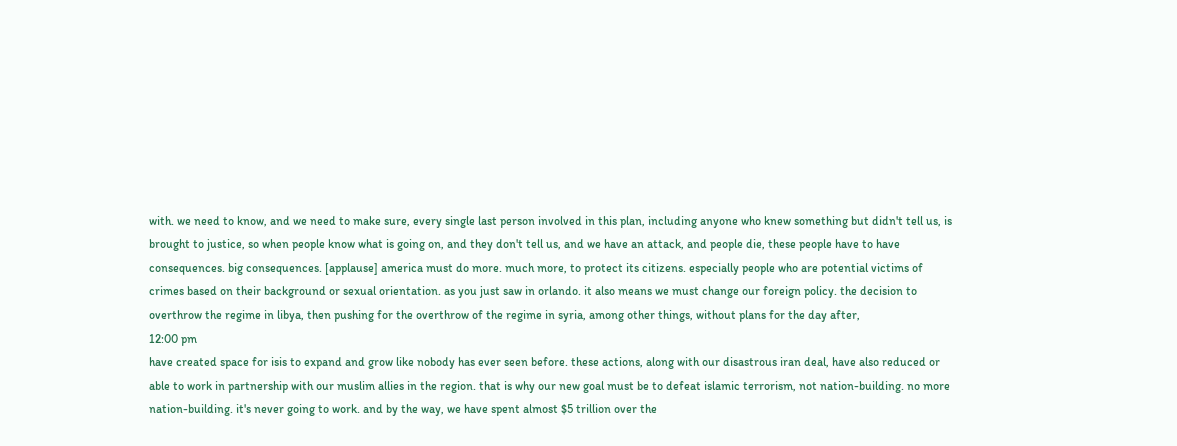with. we need to know, and we need to make sure, every single last person involved in this plan, including anyone who knew something but didn't tell us, is brought to justice, so when people know what is going on, and they don't tell us, and we have an attack, and people die, these people have to have consequences. big consequences. [applause] america must do more. much more, to protect its citizens. especially people who are potential victims of crimes based on their background or sexual orientation. as you just saw in orlando. it also means we must change our foreign policy. the decision to overthrow the regime in libya, then pushing for the overthrow of the regime in syria, among other things, without plans for the day after,
12:00 pm
have created space for isis to expand and grow like nobody has ever seen before. these actions, along with our disastrous iran deal, have also reduced or able to work in partnership with our muslim allies in the region. that is why our new goal must be to defeat islamic terrorism, not nation-building. no more nation-building. it's never going to work. and by the way, we have spent almost $5 trillion over the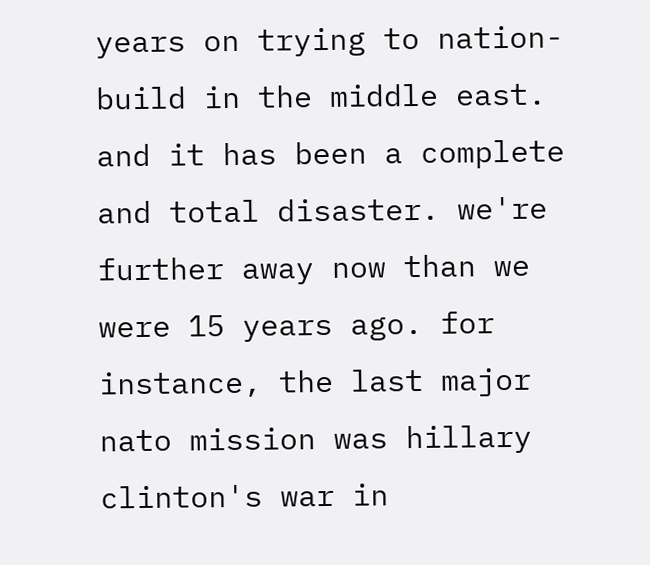years on trying to nation-build in the middle east. and it has been a complete and total disaster. we're further away now than we were 15 years ago. for instance, the last major nato mission was hillary clinton's war in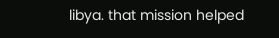libya. that mission helped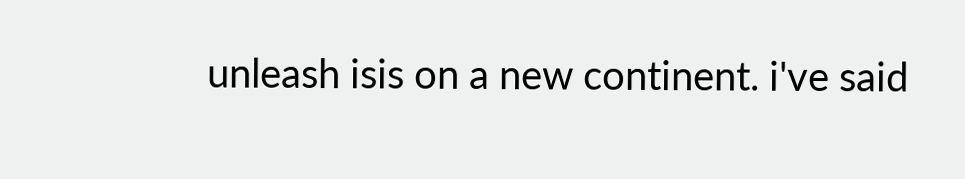unleash isis on a new continent. i've said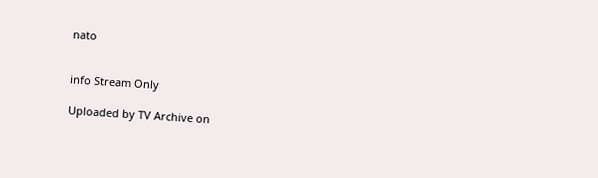nato


info Stream Only

Uploaded by TV Archive on